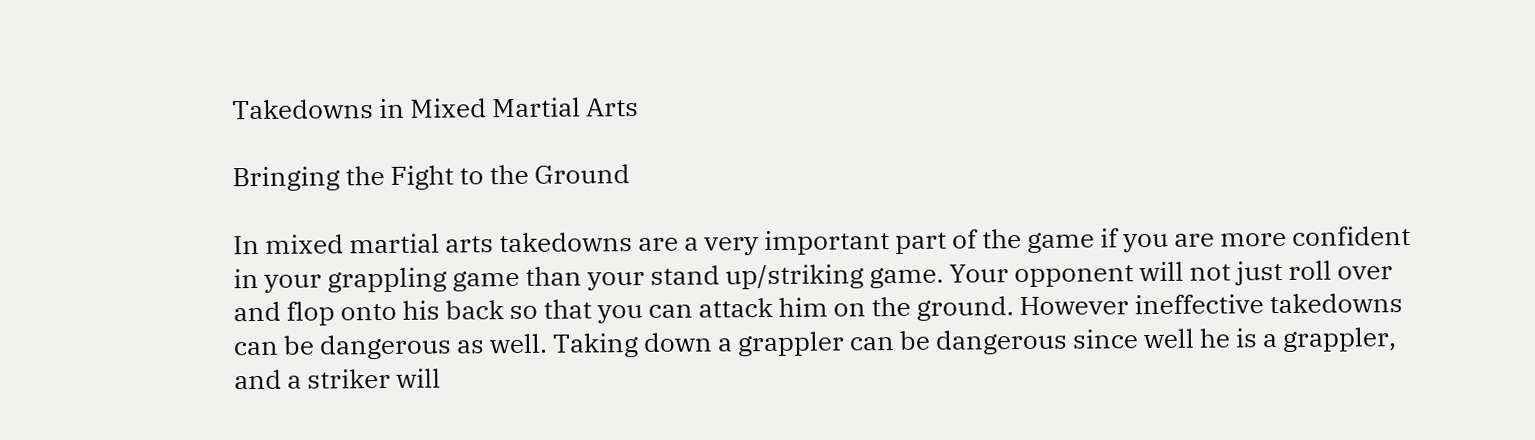Takedowns in Mixed Martial Arts

Bringing the Fight to the Ground

In mixed martial arts takedowns are a very important part of the game if you are more confident in your grappling game than your stand up/striking game. Your opponent will not just roll over and flop onto his back so that you can attack him on the ground. However ineffective takedowns can be dangerous as well. Taking down a grappler can be dangerous since well he is a grappler, and a striker will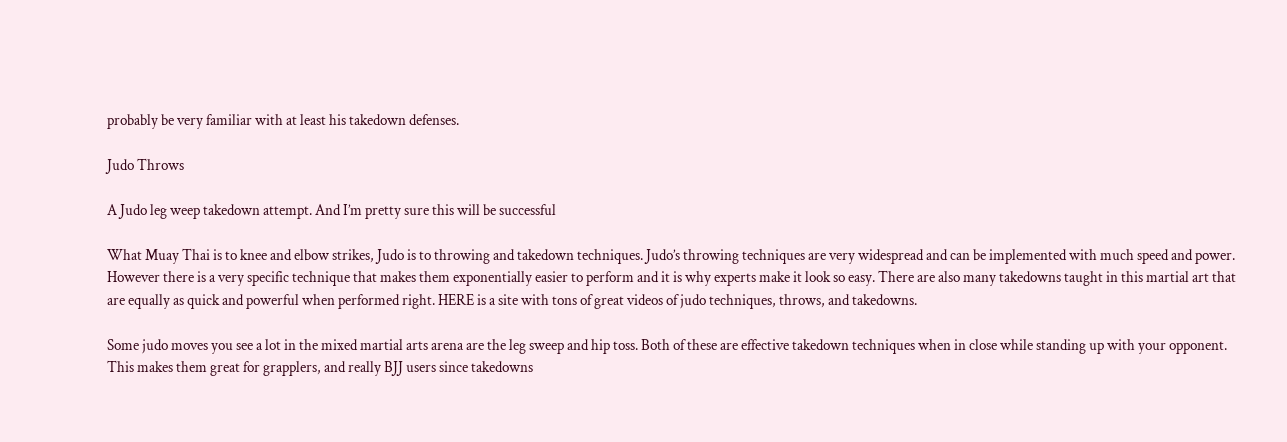probably be very familiar with at least his takedown defenses.

Judo Throws

A Judo leg weep takedown attempt. And I’m pretty sure this will be successful

What Muay Thai is to knee and elbow strikes, Judo is to throwing and takedown techniques. Judo’s throwing techniques are very widespread and can be implemented with much speed and power. However there is a very specific technique that makes them exponentially easier to perform and it is why experts make it look so easy. There are also many takedowns taught in this martial art that are equally as quick and powerful when performed right. HERE is a site with tons of great videos of judo techniques, throws, and takedowns.

Some judo moves you see a lot in the mixed martial arts arena are the leg sweep and hip toss. Both of these are effective takedown techniques when in close while standing up with your opponent. This makes them great for grapplers, and really BJJ users since takedowns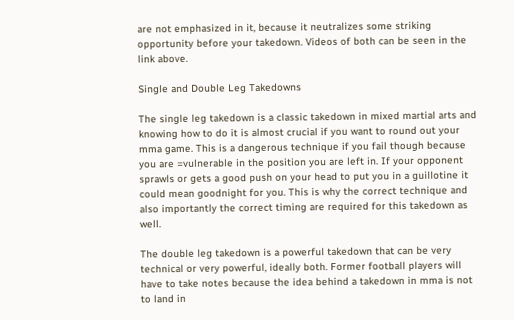are not emphasized in it, because it neutralizes some striking opportunity before your takedown. Videos of both can be seen in the link above.

Single and Double Leg Takedowns

The single leg takedown is a classic takedown in mixed martial arts and knowing how to do it is almost crucial if you want to round out your mma game. This is a dangerous technique if you fail though because you are =vulnerable in the position you are left in. If your opponent sprawls or gets a good push on your head to put you in a guillotine it could mean goodnight for you. This is why the correct technique and also importantly the correct timing are required for this takedown as well.

The double leg takedown is a powerful takedown that can be very technical or very powerful, ideally both. Former football players will have to take notes because the idea behind a takedown in mma is not to land in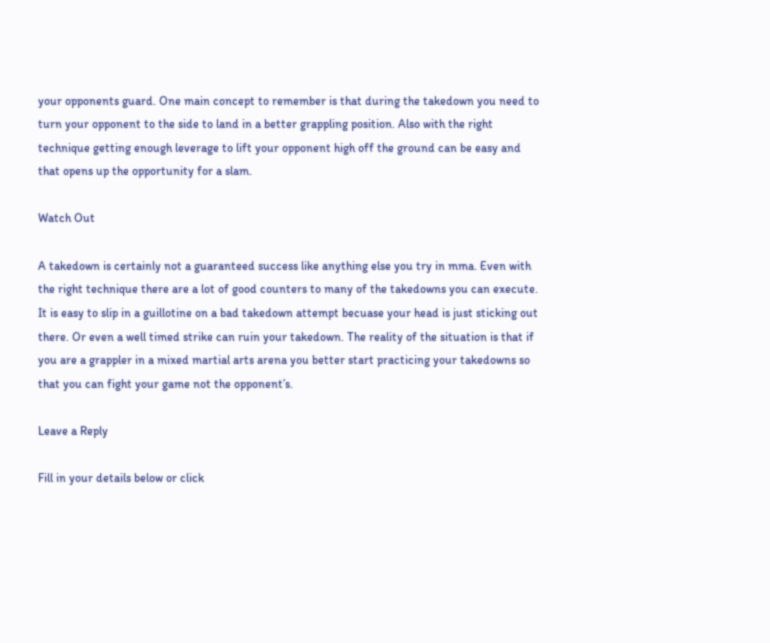your opponents guard. One main concept to remember is that during the takedown you need to turn your opponent to the side to land in a better grappling position. Also with the right technique getting enough leverage to lift your opponent high off the ground can be easy and that opens up the opportunity for a slam.

Watch Out

A takedown is certainly not a guaranteed success like anything else you try in mma. Even with the right technique there are a lot of good counters to many of the takedowns you can execute. It is easy to slip in a guillotine on a bad takedown attempt becuase your head is just sticking out there. Or even a well timed strike can ruin your takedown. The reality of the situation is that if you are a grappler in a mixed martial arts arena you better start practicing your takedowns so that you can fight your game not the opponent’s.

Leave a Reply

Fill in your details below or click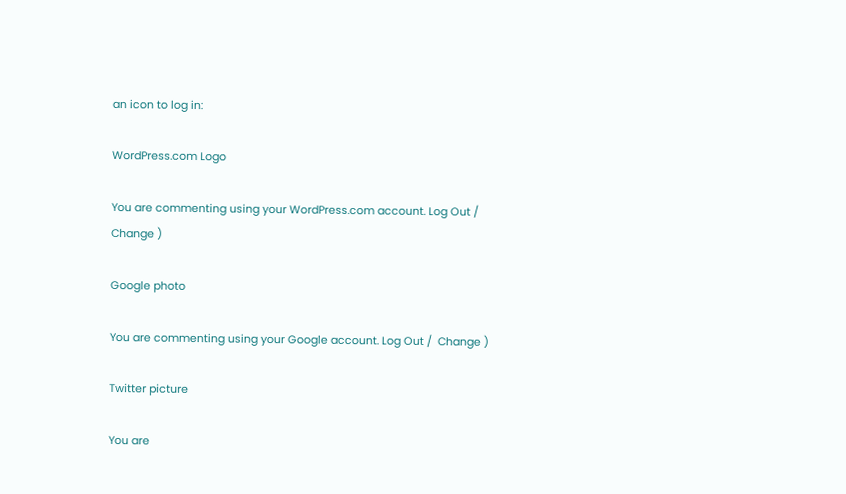an icon to log in:

WordPress.com Logo

You are commenting using your WordPress.com account. Log Out /  Change )

Google photo

You are commenting using your Google account. Log Out /  Change )

Twitter picture

You are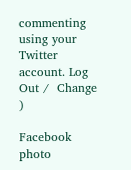commenting using your Twitter account. Log Out /  Change )

Facebook photo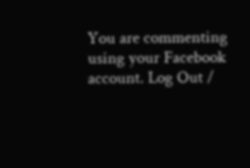You are commenting using your Facebook account. Log Out /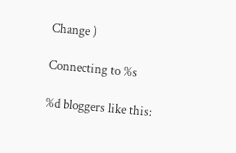Change )

Connecting to %s

%d bloggers like this: